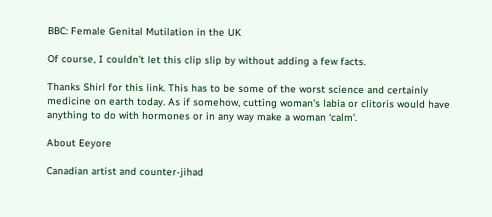BBC: Female Genital Mutilation in the UK

Of course, I couldn’t let this clip slip by without adding a few facts.

Thanks Shirl for this link. This has to be some of the worst science and certainly medicine on earth today. As if somehow, cutting woman’s labia or clitoris would have anything to do with hormones or in any way make a woman ‘calm’.

About Eeyore

Canadian artist and counter-jihad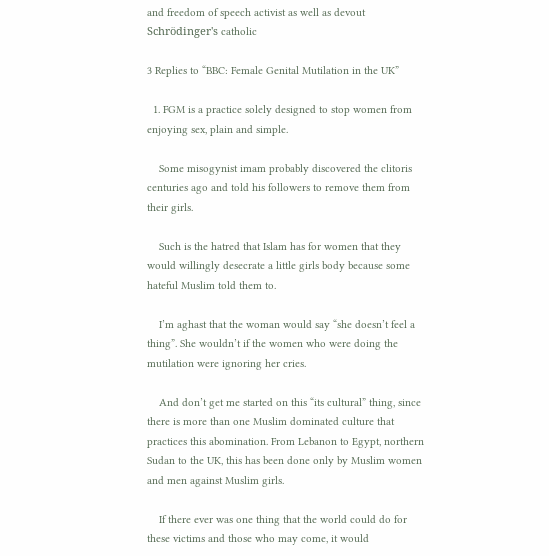and freedom of speech activist as well as devout Schrödinger's catholic

3 Replies to “BBC: Female Genital Mutilation in the UK”

  1. FGM is a practice solely designed to stop women from enjoying sex, plain and simple.

    Some misogynist imam probably discovered the clitoris centuries ago and told his followers to remove them from their girls.

    Such is the hatred that Islam has for women that they would willingly desecrate a little girls body because some hateful Muslim told them to.

    I’m aghast that the woman would say “she doesn’t feel a thing”. She wouldn’t if the women who were doing the mutilation were ignoring her cries.

    And don’t get me started on this “its cultural” thing, since there is more than one Muslim dominated culture that practices this abomination. From Lebanon to Egypt, northern Sudan to the UK, this has been done only by Muslim women and men against Muslim girls.

    If there ever was one thing that the world could do for these victims and those who may come, it would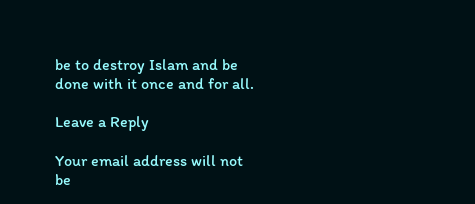be to destroy Islam and be done with it once and for all.

Leave a Reply

Your email address will not be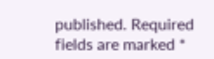published. Required fields are marked *